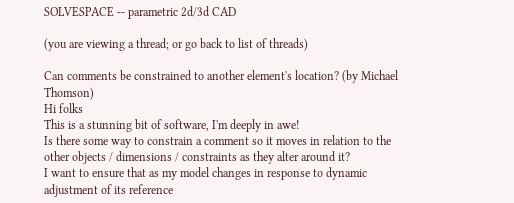SOLVESPACE -- parametric 2d/3d CAD

(you are viewing a thread; or go back to list of threads)

Can comments be constrained to another element's location? (by Michael Thomson)
Hi folks
This is a stunning bit of software, I'm deeply in awe!
Is there some way to constrain a comment so it moves in relation to the other objects / dimensions / constraints as they alter around it?
I want to ensure that as my model changes in response to dynamic adjustment of its reference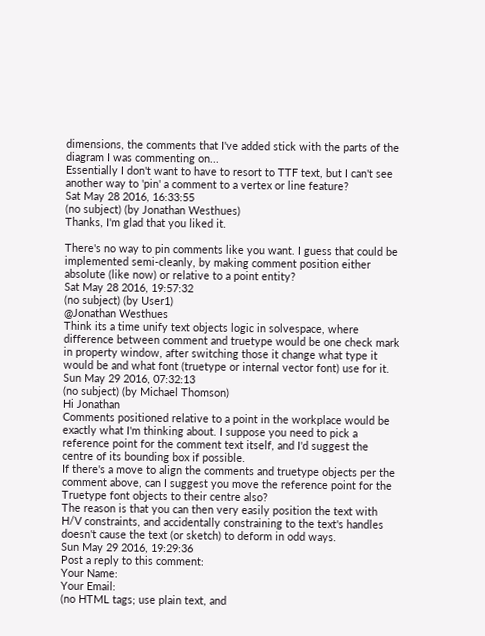dimensions, the comments that I've added stick with the parts of the diagram I was commenting on...
Essentially I don't want to have to resort to TTF text, but I can't see another way to 'pin' a comment to a vertex or line feature?
Sat May 28 2016, 16:33:55
(no subject) (by Jonathan Westhues)
Thanks, I'm glad that you liked it.

There's no way to pin comments like you want. I guess that could be implemented semi-cleanly, by making comment position either absolute (like now) or relative to a point entity?
Sat May 28 2016, 19:57:32
(no subject) (by User1)
@Jonathan Westhues
Think its a time unify text objects logic in solvespace, where difference between comment and truetype would be one check mark in property window, after switching those it change what type it would be and what font (truetype or internal vector font) use for it.
Sun May 29 2016, 07:32:13
(no subject) (by Michael Thomson)
Hi Jonathan
Comments positioned relative to a point in the workplace would be exactly what I'm thinking about. I suppose you need to pick a reference point for the comment text itself, and I'd suggest the centre of its bounding box if possible.
If there's a move to align the comments and truetype objects per the comment above, can I suggest you move the reference point for the Truetype font objects to their centre also?
The reason is that you can then very easily position the text with H/V constraints, and accidentally constraining to the text's handles doesn't cause the text (or sketch) to deform in odd ways.
Sun May 29 2016, 19:29:36
Post a reply to this comment:
Your Name:
Your Email:
(no HTML tags; use plain text, and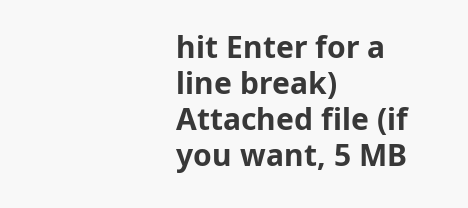hit Enter for a line break)
Attached file (if you want, 5 MB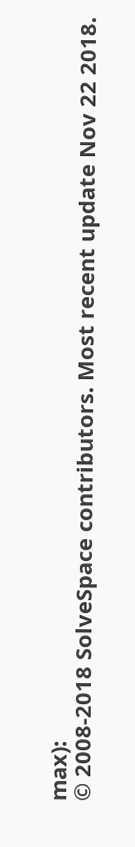max):
© 2008-2018 SolveSpace contributors. Most recent update Nov 22 2018.